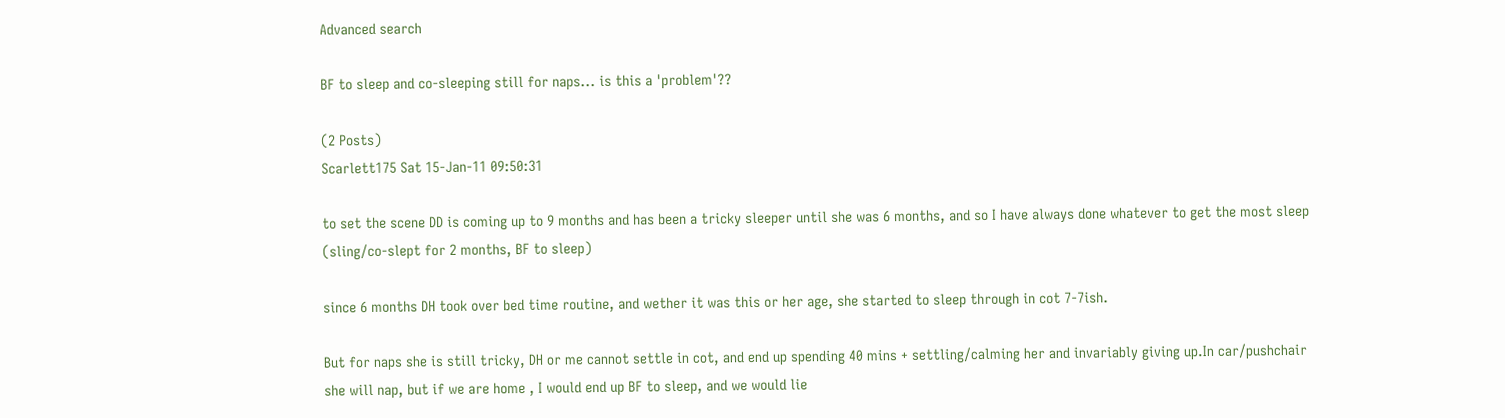Advanced search

BF to sleep and co-sleeping still for naps... is this a 'problem'??

(2 Posts)
Scarlett175 Sat 15-Jan-11 09:50:31

to set the scene DD is coming up to 9 months and has been a tricky sleeper until she was 6 months, and so I have always done whatever to get the most sleep (sling/co-slept for 2 months, BF to sleep)

since 6 months DH took over bed time routine, and wether it was this or her age, she started to sleep through in cot 7-7ish.

But for naps she is still tricky, DH or me cannot settle in cot, and end up spending 40 mins + settling/calming her and invariably giving up.In car/pushchair she will nap, but if we are home , I would end up BF to sleep, and we would lie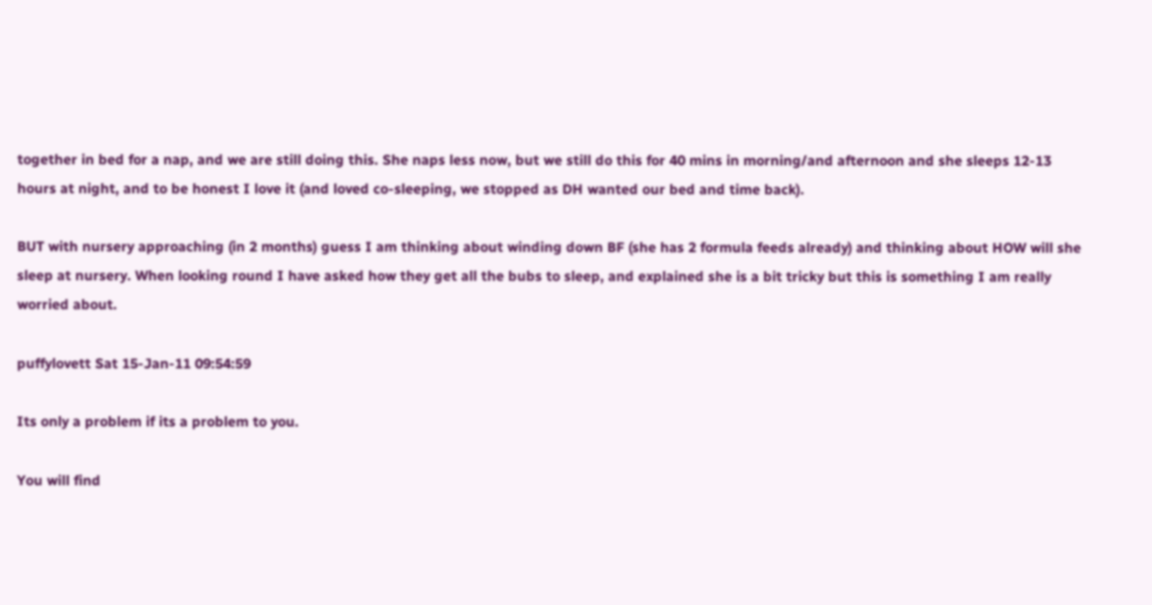together in bed for a nap, and we are still doing this. She naps less now, but we still do this for 40 mins in morning/and afternoon and she sleeps 12-13 hours at night, and to be honest I love it (and loved co-sleeping, we stopped as DH wanted our bed and time back).

BUT with nursery approaching (in 2 months) guess I am thinking about winding down BF (she has 2 formula feeds already) and thinking about HOW will she sleep at nursery. When looking round I have asked how they get all the bubs to sleep, and explained she is a bit tricky but this is something I am really worried about.

puffylovett Sat 15-Jan-11 09:54:59

Its only a problem if its a problem to you.

You will find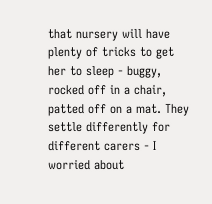that nursery will have plenty of tricks to get her to sleep - buggy, rocked off in a chair, patted off on a mat. They settle differently for different carers - I worried about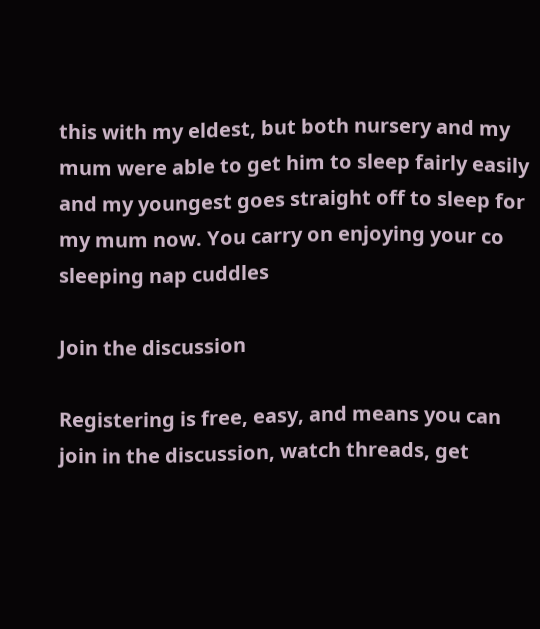this with my eldest, but both nursery and my mum were able to get him to sleep fairly easily and my youngest goes straight off to sleep for my mum now. You carry on enjoying your co sleeping nap cuddles

Join the discussion

Registering is free, easy, and means you can join in the discussion, watch threads, get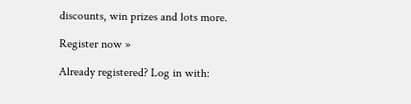discounts, win prizes and lots more.

Register now »

Already registered? Log in with: